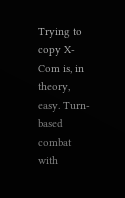Trying to copy X-Com is, in theory, easy. Turn-based combat with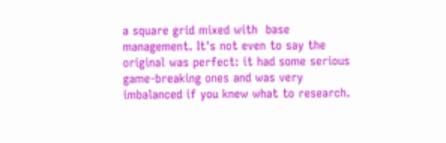a square grid mixed with  base management. It's not even to say the original was perfect: it had some serious game-breaking ones and was very imbalanced if you knew what to research.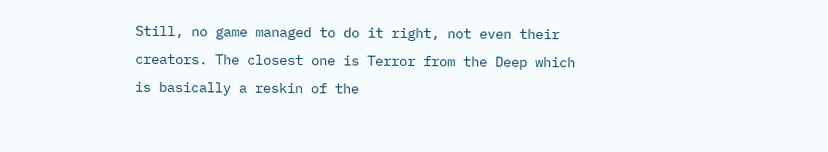Still, no game managed to do it right, not even their creators. The closest one is Terror from the Deep which is basically a reskin of the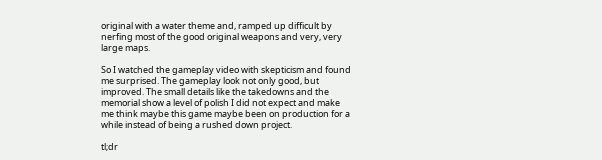original with a water theme and, ramped up difficult by nerfing most of the good original weapons and very, very large maps.

So I watched the gameplay video with skepticism and found me surprised. The gameplay look not only good, but improved. The small details like the takedowns and the memorial show a level of polish I did not expect and make me think maybe this game maybe been on production for a while instead of being a rushed down project.

tl;dr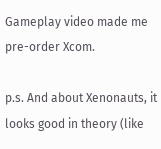Gameplay video made me pre-order Xcom.

p.s. And about Xenonauts, it looks good in theory (like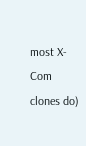most X-Com clones do)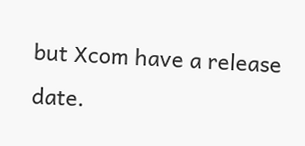but Xcom have a release date.